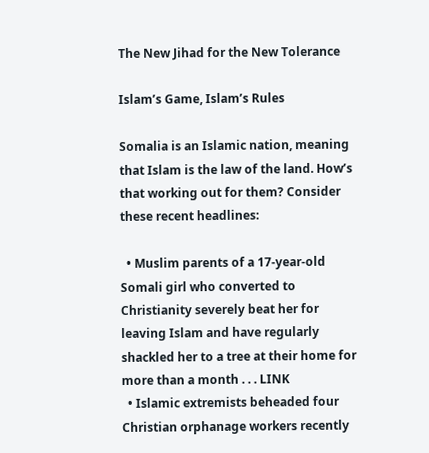The New Jihad for the New Tolerance

Islam’s Game, Islam’s Rules

Somalia is an Islamic nation, meaning that Islam is the law of the land. How’s that working out for them? Consider these recent headlines:

  • Muslim parents of a 17-year-old Somali girl who converted to Christianity severely beat her for leaving Islam and have regularly shackled her to a tree at their home for more than a month . . . LINK
  • Islamic extremists beheaded four Christian orphanage workers recently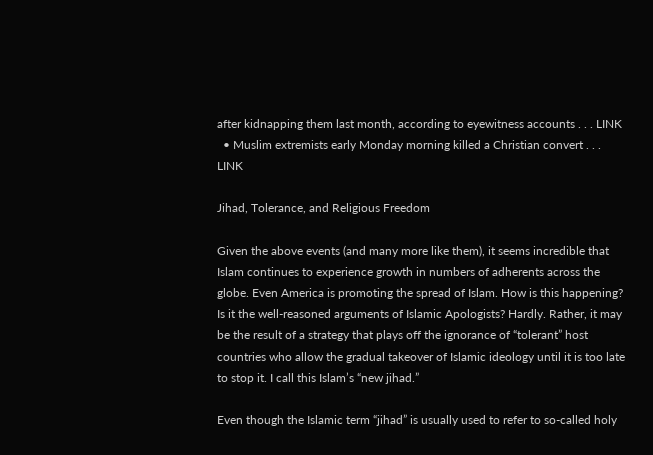after kidnapping them last month, according to eyewitness accounts . . . LINK
  • Muslim extremists early Monday morning killed a Christian convert . . . LINK

Jihad, Tolerance, and Religious Freedom

Given the above events (and many more like them), it seems incredible that Islam continues to experience growth in numbers of adherents across the globe. Even America is promoting the spread of Islam. How is this happening? Is it the well-reasoned arguments of Islamic Apologists? Hardly. Rather, it may be the result of a strategy that plays off the ignorance of “tolerant” host countries who allow the gradual takeover of Islamic ideology until it is too late to stop it. I call this Islam’s “new jihad.”

Even though the Islamic term “jihad” is usually used to refer to so-called holy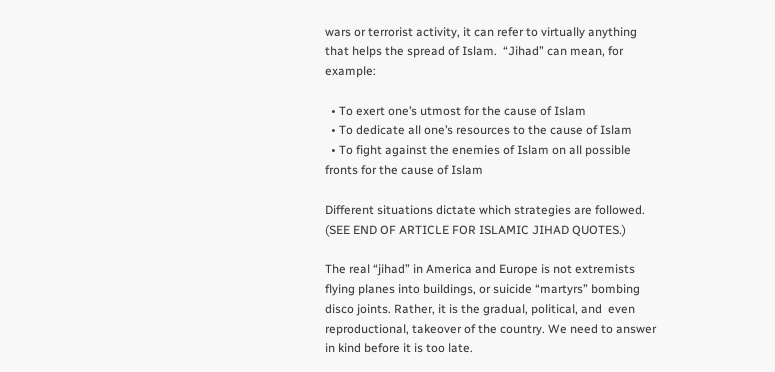wars or terrorist activity, it can refer to virtually anything that helps the spread of Islam.  “Jihad” can mean, for example:

  • To exert one’s utmost for the cause of Islam
  • To dedicate all one’s resources to the cause of Islam
  • To fight against the enemies of Islam on all possible fronts for the cause of Islam

Different situations dictate which strategies are followed. (SEE END OF ARTICLE FOR ISLAMIC JIHAD QUOTES.)

The real “jihad” in America and Europe is not extremists  flying planes into buildings, or suicide “martyrs” bombing disco joints. Rather, it is the gradual, political, and  even reproductional, takeover of the country. We need to answer in kind before it is too late.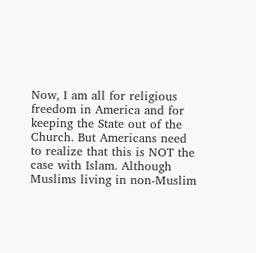Now, I am all for religious freedom in America and for keeping the State out of the Church. But Americans need to realize that this is NOT the case with Islam. Although Muslims living in non-Muslim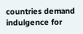countries demand indulgence for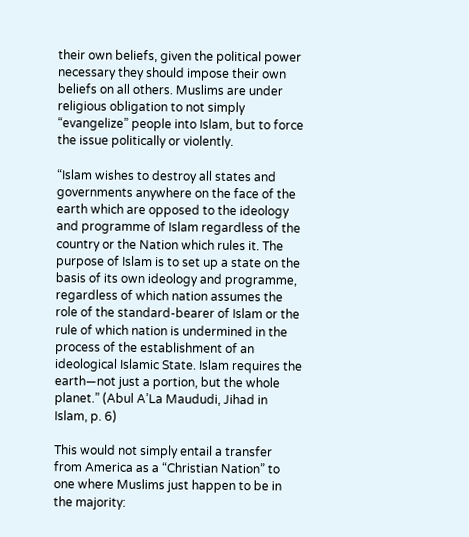their own beliefs, given the political power necessary they should impose their own beliefs on all others. Muslims are under religious obligation to not simply “evangelize” people into Islam, but to force the issue politically or violently.

“Islam wishes to destroy all states and governments anywhere on the face of the earth which are opposed to the ideology and programme of Islam regardless of the country or the Nation which rules it. The purpose of Islam is to set up a state on the basis of its own ideology and programme, regardless of which nation assumes the role of the standard-bearer of Islam or the rule of which nation is undermined in the process of the establishment of an ideological Islamic State. Islam requires the earth—not just a portion, but the whole planet.” (Abul A’La Maududi, Jihad in Islam, p. 6)

This would not simply entail a transfer from America as a “Christian Nation” to one where Muslims just happen to be in the majority: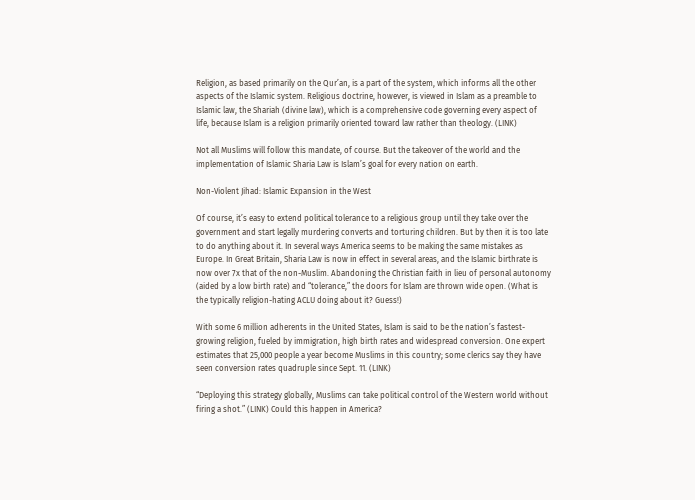Religion, as based primarily on the Qur’an, is a part of the system, which informs all the other aspects of the Islamic system. Religious doctrine, however, is viewed in Islam as a preamble to Islamic law, the Shariah (divine law), which is a comprehensive code governing every aspect of life, because Islam is a religion primarily oriented toward law rather than theology. (LINK)

Not all Muslims will follow this mandate, of course. But the takeover of the world and the implementation of Islamic Sharia Law is Islam’s goal for every nation on earth.

Non-Violent Jihad: Islamic Expansion in the West

Of course, it’s easy to extend political tolerance to a religious group until they take over the government and start legally murdering converts and torturing children. But by then it is too late to do anything about it. In several ways America seems to be making the same mistakes as Europe. In Great Britain, Sharia Law is now in effect in several areas, and the Islamic birthrate is now over 7x that of the non-Muslim. Abandoning the Christian faith in lieu of personal autonomy (aided by a low birth rate) and “tolerance,” the doors for Islam are thrown wide open. (What is the typically religion-hating ACLU doing about it? Guess!)

With some 6 million adherents in the United States, Islam is said to be the nation’s fastest-growing religion, fueled by immigration, high birth rates and widespread conversion. One expert estimates that 25,000 people a year become Muslims in this country; some clerics say they have seen conversion rates quadruple since Sept. 11. (LINK)

“Deploying this strategy globally, Muslims can take political control of the Western world without firing a shot.” (LINK) Could this happen in America?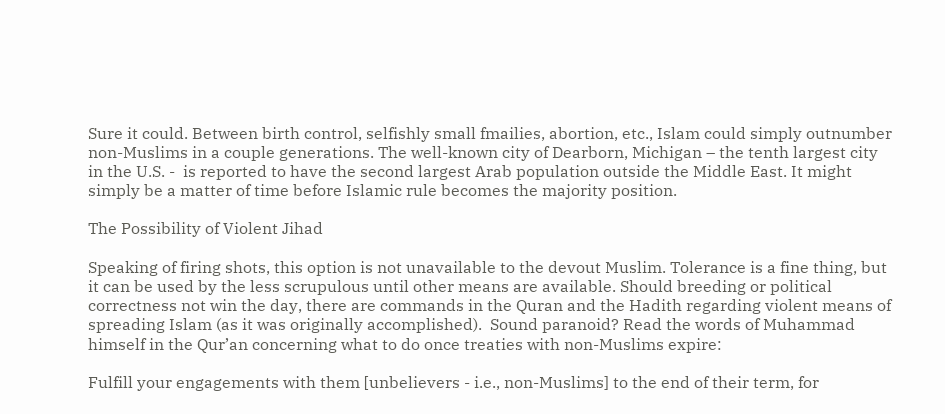Sure it could. Between birth control, selfishly small fmailies, abortion, etc., Islam could simply outnumber non-Muslims in a couple generations. The well-known city of Dearborn, Michigan – the tenth largest city in the U.S. -  is reported to have the second largest Arab population outside the Middle East. It might simply be a matter of time before Islamic rule becomes the majority position.

The Possibility of Violent Jihad

Speaking of firing shots, this option is not unavailable to the devout Muslim. Tolerance is a fine thing, but it can be used by the less scrupulous until other means are available. Should breeding or political correctness not win the day, there are commands in the Quran and the Hadith regarding violent means of spreading Islam (as it was originally accomplished).  Sound paranoid? Read the words of Muhammad himself in the Qur’an concerning what to do once treaties with non-Muslims expire:

Fulfill your engagements with them [unbelievers - i.e., non-Muslims] to the end of their term, for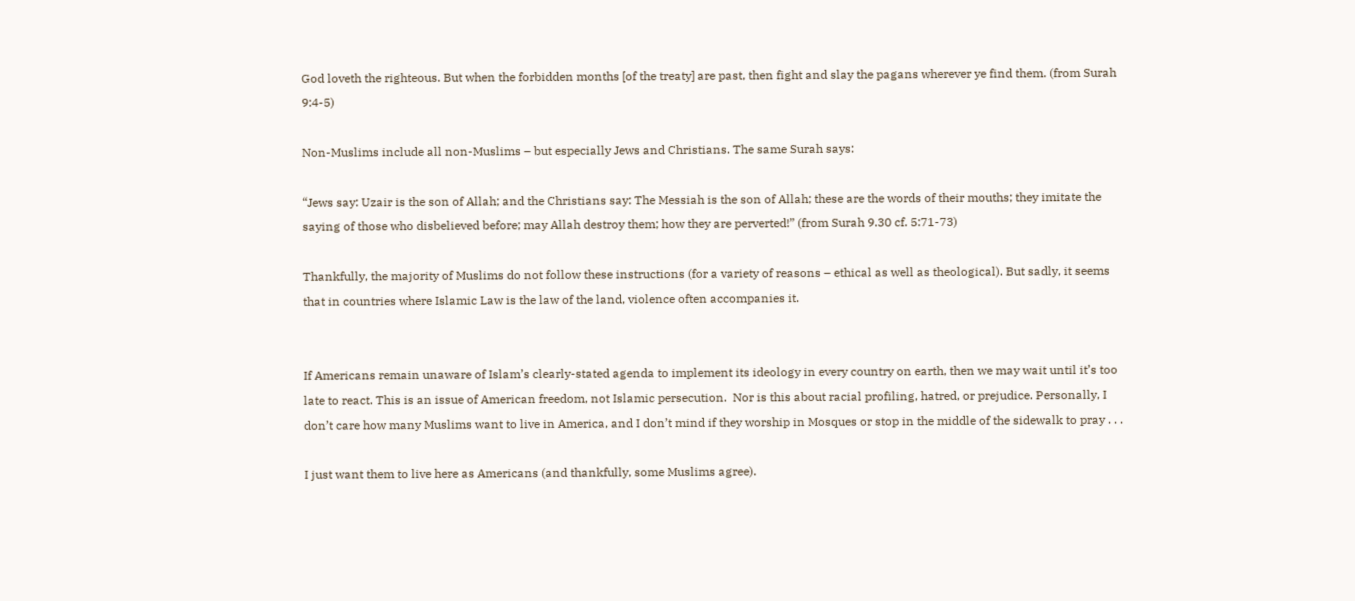God loveth the righteous. But when the forbidden months [of the treaty] are past, then fight and slay the pagans wherever ye find them. (from Surah 9:4-5)

Non-Muslims include all non-Muslims – but especially Jews and Christians. The same Surah says:

“Jews say: Uzair is the son of Allah; and the Christians say: The Messiah is the son of Allah; these are the words of their mouths; they imitate the saying of those who disbelieved before; may Allah destroy them; how they are perverted!” (from Surah 9.30 cf. 5:71-73)

Thankfully, the majority of Muslims do not follow these instructions (for a variety of reasons – ethical as well as theological). But sadly, it seems that in countries where Islamic Law is the law of the land, violence often accompanies it.


If Americans remain unaware of Islam’s clearly-stated agenda to implement its ideology in every country on earth, then we may wait until it’s too late to react. This is an issue of American freedom, not Islamic persecution.  Nor is this about racial profiling, hatred, or prejudice. Personally, I don’t care how many Muslims want to live in America, and I don’t mind if they worship in Mosques or stop in the middle of the sidewalk to pray . . .

I just want them to live here as Americans (and thankfully, some Muslims agree).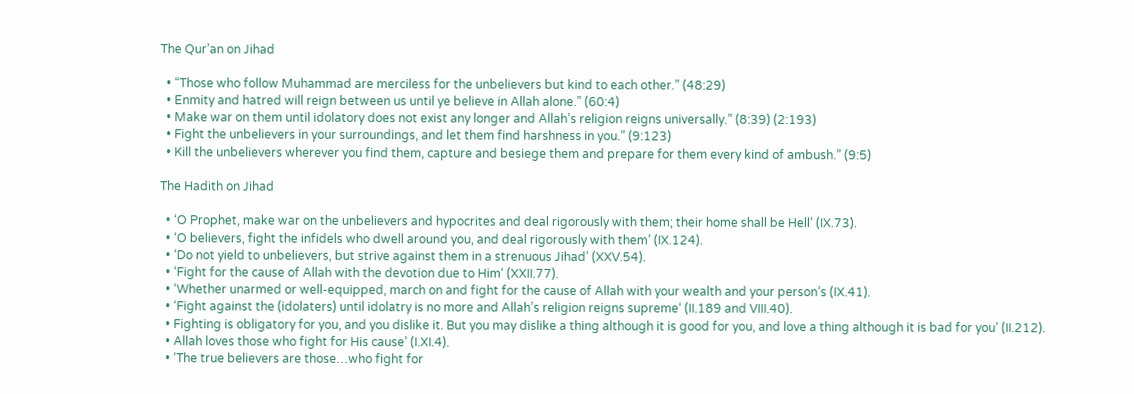The Qur’an on Jihad

  • “Those who follow Muhammad are merciless for the unbelievers but kind to each other.” (48:29)
  • Enmity and hatred will reign between us until ye believe in Allah alone.” (60:4)
  • Make war on them until idolatory does not exist any longer and Allah’s religion reigns universally.” (8:39) (2:193)
  • Fight the unbelievers in your surroundings, and let them find harshness in you.” (9:123)
  • Kill the unbelievers wherever you find them, capture and besiege them and prepare for them every kind of ambush.” (9:5)

The Hadith on Jihad

  • ‘O Prophet, make war on the unbelievers and hypocrites and deal rigorously with them; their home shall be Hell’ (IX.73).
  • ‘O believers, fight the infidels who dwell around you, and deal rigorously with them’ (IX.124).
  • ‘Do not yield to unbelievers, but strive against them in a strenuous Jihad’ (XXV.54).
  • ‘Fight for the cause of Allah with the devotion due to Him‘ (XXII.77).
  • ‘Whether unarmed or well-equipped, march on and fight for the cause of Allah with your wealth and your person’s (IX.41).
  • ‘Fight against the (idolaters) until idolatry is no more and Allah’s religion reigns supreme‘ (II.189 and VIII.40).
  • Fighting is obligatory for you, and you dislike it. But you may dislike a thing although it is good for you, and love a thing although it is bad for you’ (II.212).
  • Allah loves those who fight for His cause’ (I.XI.4).
  • ‘The true believers are those…who fight for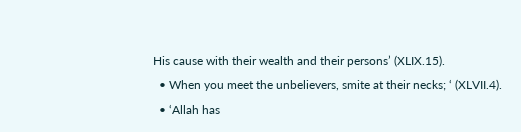His cause with their wealth and their persons’ (XLIX.15).
  • When you meet the unbelievers, smite at their necks; ‘ (XLVII.4).
  • ‘Allah has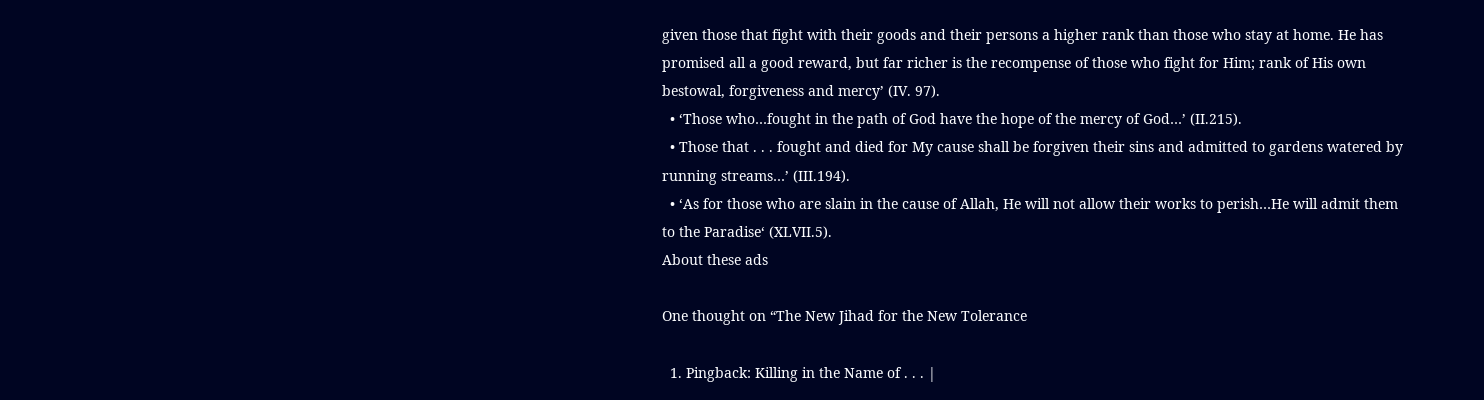given those that fight with their goods and their persons a higher rank than those who stay at home. He has promised all a good reward, but far richer is the recompense of those who fight for Him; rank of His own bestowal, forgiveness and mercy’ (IV. 97).
  • ‘Those who…fought in the path of God have the hope of the mercy of God…’ (II.215).
  • Those that . . . fought and died for My cause shall be forgiven their sins and admitted to gardens watered by running streams…’ (III.194).
  • ‘As for those who are slain in the cause of Allah, He will not allow their works to perish…He will admit them to the Paradise‘ (XLVII.5).
About these ads

One thought on “The New Jihad for the New Tolerance

  1. Pingback: Killing in the Name of . . . |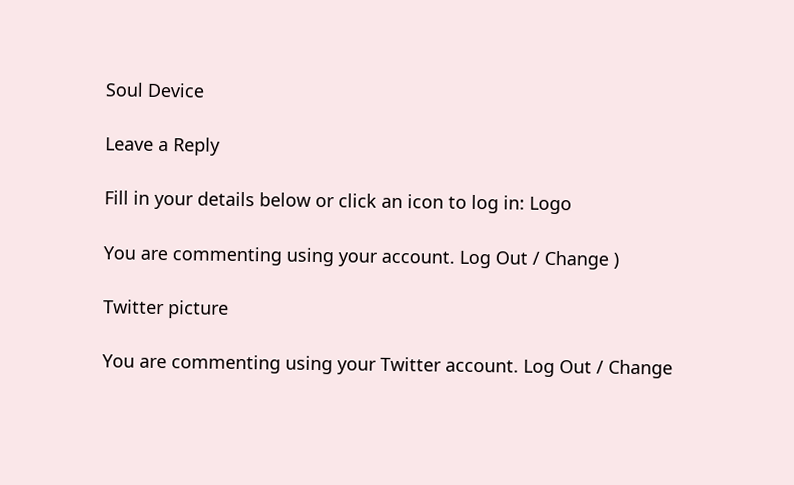Soul Device

Leave a Reply

Fill in your details below or click an icon to log in: Logo

You are commenting using your account. Log Out / Change )

Twitter picture

You are commenting using your Twitter account. Log Out / Change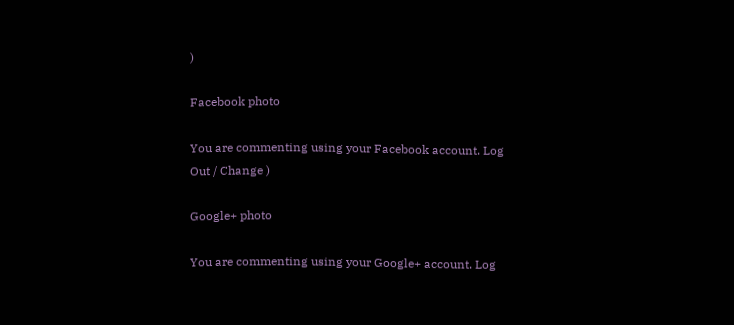)

Facebook photo

You are commenting using your Facebook account. Log Out / Change )

Google+ photo

You are commenting using your Google+ account. Log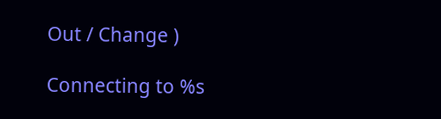Out / Change )

Connecting to %s